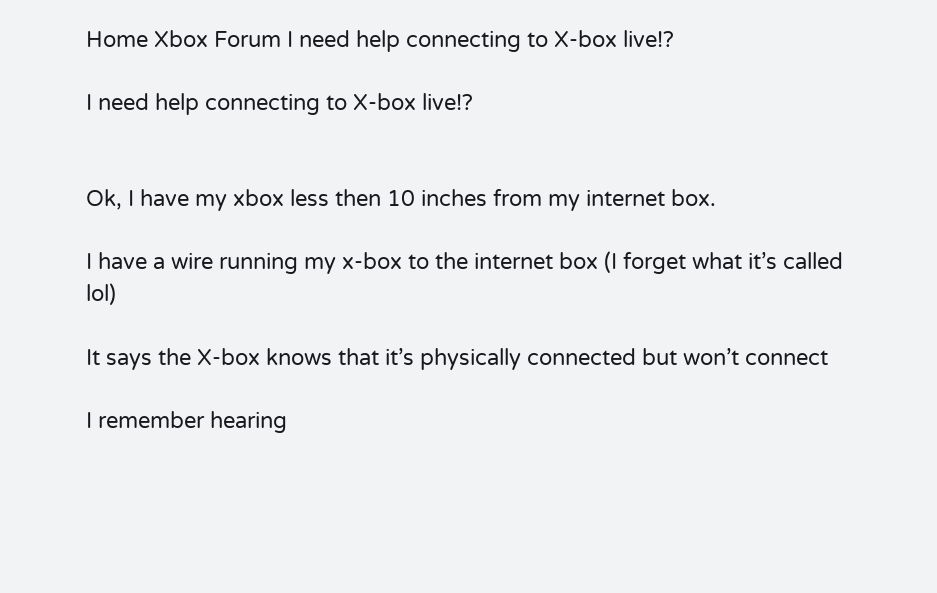Home Xbox Forum I need help connecting to X-box live!?

I need help connecting to X-box live!?


Ok, I have my xbox less then 10 inches from my internet box.

I have a wire running my x-box to the internet box (I forget what it’s called lol)

It says the X-box knows that it’s physically connected but won’t connect

I remember hearing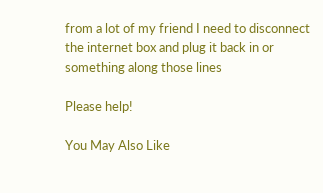from a lot of my friend I need to disconnect the internet box and plug it back in or something along those lines

Please help!

You May Also Like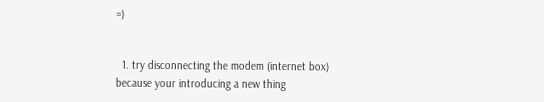=)


  1. try disconnecting the modem (internet box) because your introducing a new thing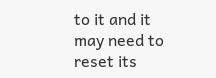to it and it may need to reset its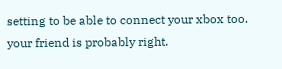setting to be able to connect your xbox too. your friend is probably right.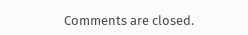Comments are closed.